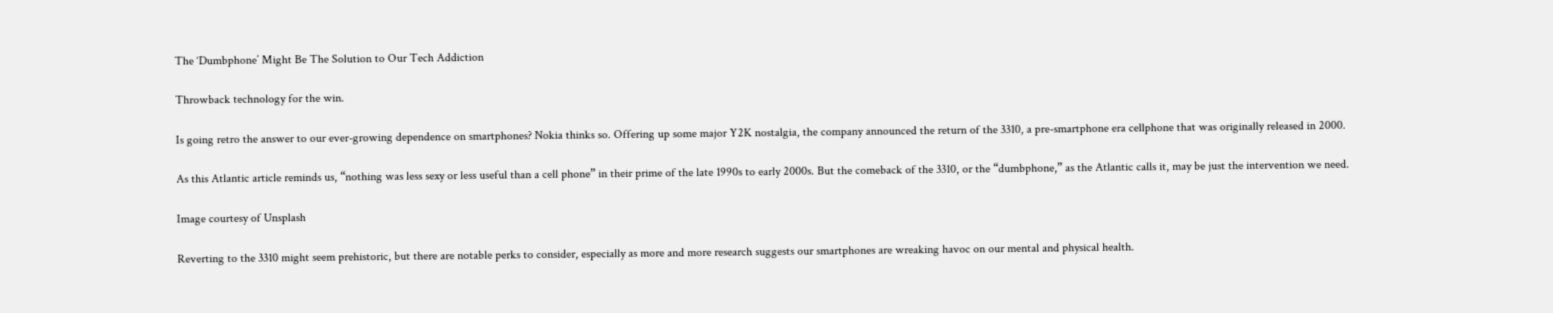The ‘Dumbphone’ Might Be The Solution to Our Tech Addiction

Throwback technology for the win.

Is going retro the answer to our ever-growing dependence on smartphones? Nokia thinks so. Offering up some major Y2K nostalgia, the company announced the return of the 3310, a pre-smartphone era cellphone that was originally released in 2000.

As this Atlantic article reminds us, “nothing was less sexy or less useful than a cell phone” in their prime of the late 1990s to early 2000s. But the comeback of the 3310, or the “dumbphone,” as the Atlantic calls it, may be just the intervention we need.

Image courtesy of Unsplash

Reverting to the 3310 might seem prehistoric, but there are notable perks to consider, especially as more and more research suggests our smartphones are wreaking havoc on our mental and physical health.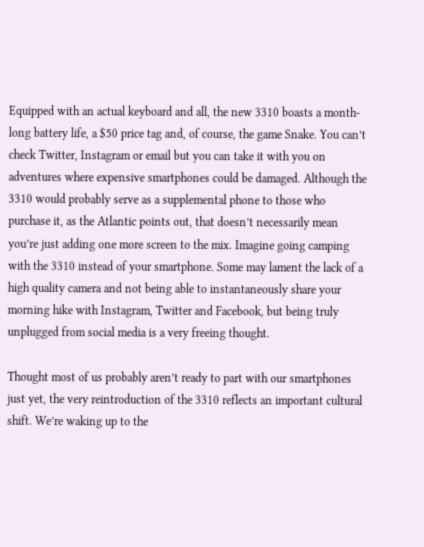Equipped with an actual keyboard and all, the new 3310 boasts a month-long battery life, a $50 price tag and, of course, the game Snake. You can’t check Twitter, Instagram or email but you can take it with you on adventures where expensive smartphones could be damaged. Although the 3310 would probably serve as a supplemental phone to those who purchase it, as the Atlantic points out, that doesn’t necessarily mean you’re just adding one more screen to the mix. Imagine going camping with the 3310 instead of your smartphone. Some may lament the lack of a high quality camera and not being able to instantaneously share your morning hike with Instagram, Twitter and Facebook, but being truly unplugged from social media is a very freeing thought.

Thought most of us probably aren’t ready to part with our smartphones just yet, the very reintroduction of the 3310 reflects an important cultural shift. We’re waking up to the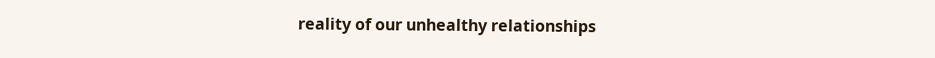reality of our unhealthy relationships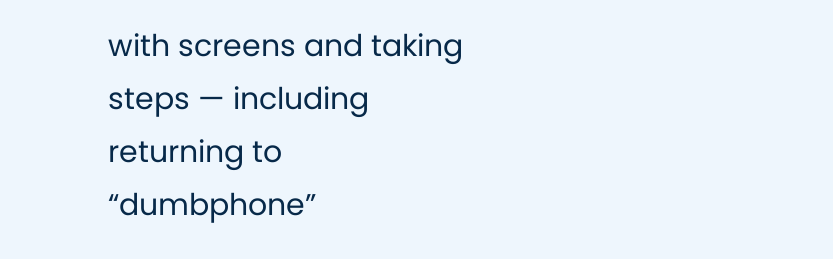with screens and taking steps — including returning to “dumbphone”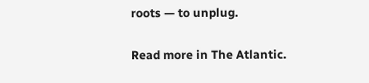roots — to unplug.

Read more in The Atlantic.